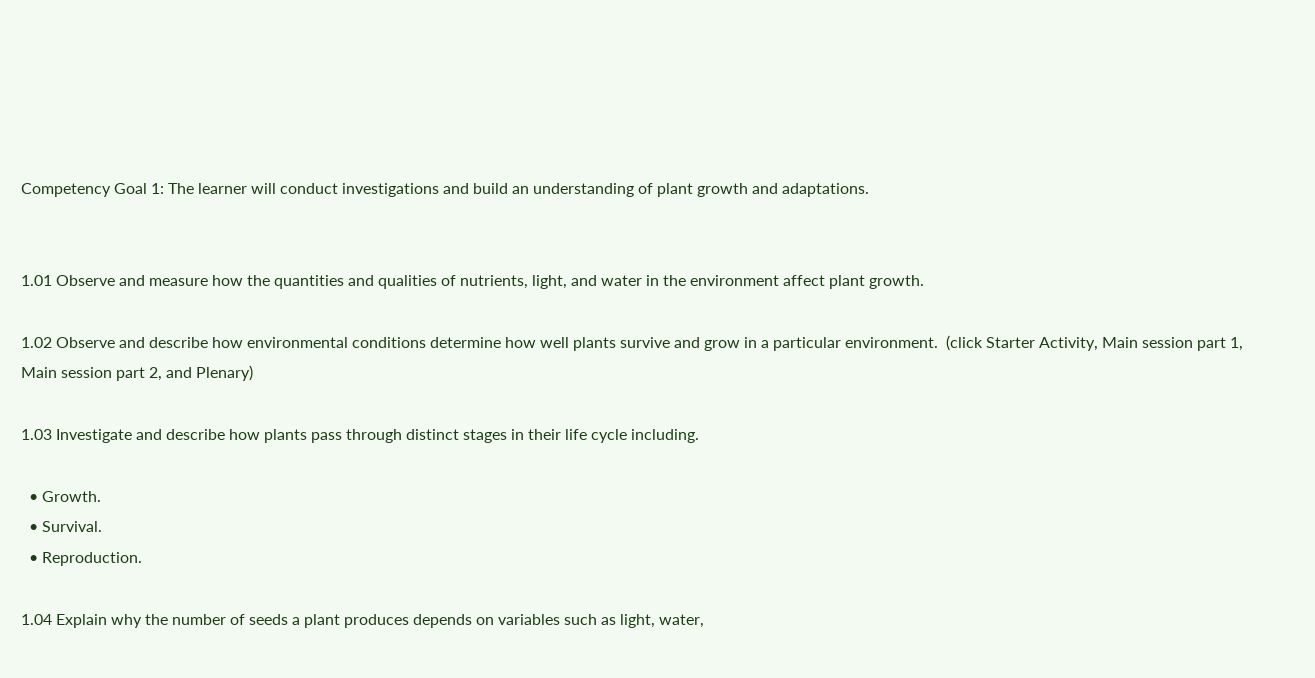Competency Goal 1: The learner will conduct investigations and build an understanding of plant growth and adaptations.


1.01 Observe and measure how the quantities and qualities of nutrients, light, and water in the environment affect plant growth.

1.02 Observe and describe how environmental conditions determine how well plants survive and grow in a particular environment.  (click Starter Activity, Main session part 1, Main session part 2, and Plenary)

1.03 Investigate and describe how plants pass through distinct stages in their life cycle including.

  • Growth.
  • Survival.
  • Reproduction.

1.04 Explain why the number of seeds a plant produces depends on variables such as light, water,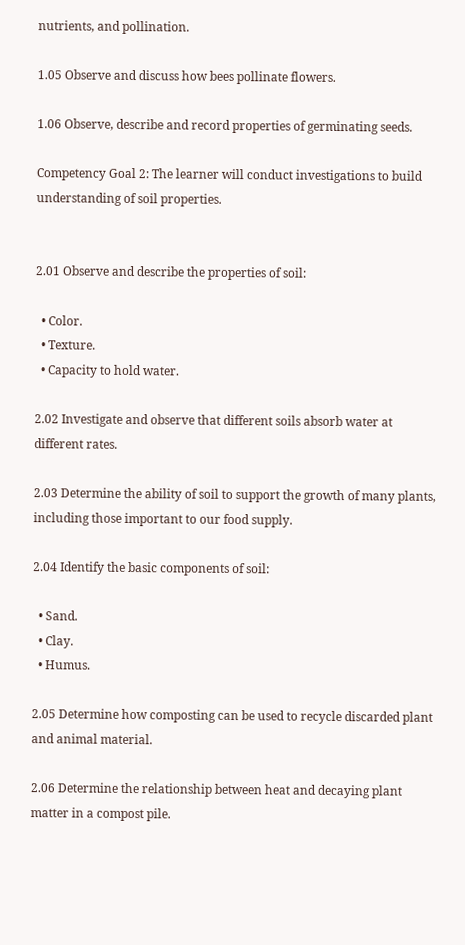nutrients, and pollination.

1.05 Observe and discuss how bees pollinate flowers.

1.06 Observe, describe and record properties of germinating seeds.

Competency Goal 2: The learner will conduct investigations to build understanding of soil properties.


2.01 Observe and describe the properties of soil:

  • Color.
  • Texture.
  • Capacity to hold water.

2.02 Investigate and observe that different soils absorb water at different rates.

2.03 Determine the ability of soil to support the growth of many plants, including those important to our food supply.

2.04 Identify the basic components of soil:

  • Sand.
  • Clay.
  • Humus.

2.05 Determine how composting can be used to recycle discarded plant and animal material.

2.06 Determine the relationship between heat and decaying plant matter in a compost pile.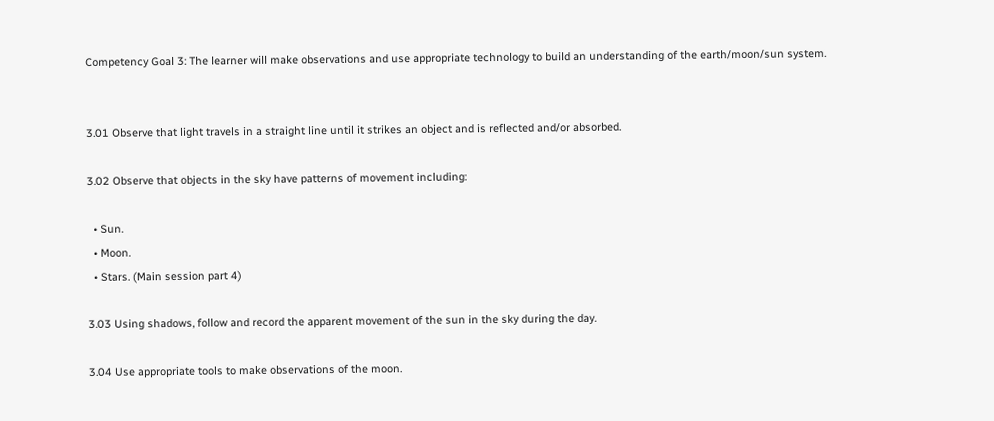Competency Goal 3: The learner will make observations and use appropriate technology to build an understanding of the earth/moon/sun system.


3.01 Observe that light travels in a straight line until it strikes an object and is reflected and/or absorbed.

3.02 Observe that objects in the sky have patterns of movement including:

  • Sun.
  • Moon.
  • Stars. (Main session part 4)

3.03 Using shadows, follow and record the apparent movement of the sun in the sky during the day.

3.04 Use appropriate tools to make observations of the moon.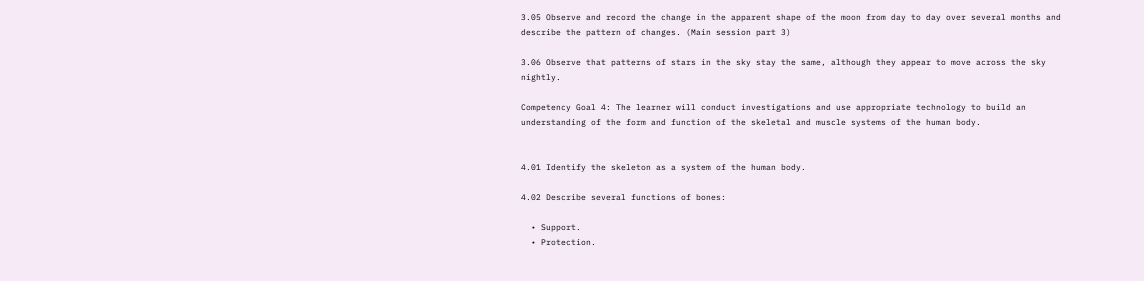3.05 Observe and record the change in the apparent shape of the moon from day to day over several months and describe the pattern of changes. (Main session part 3)

3.06 Observe that patterns of stars in the sky stay the same, although they appear to move across the sky nightly.

Competency Goal 4: The learner will conduct investigations and use appropriate technology to build an understanding of the form and function of the skeletal and muscle systems of the human body.


4.01 Identify the skeleton as a system of the human body.

4.02 Describe several functions of bones:

  • Support.
  • Protection.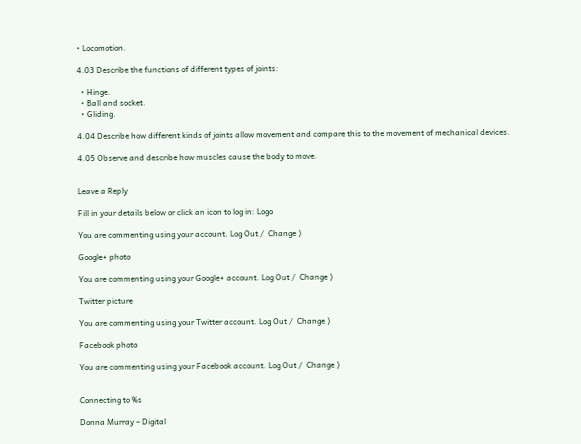• Locomotion.

4.03 Describe the functions of different types of joints:

  • Hinge.
  • Ball and socket.
  • Gliding.

4.04 Describe how different kinds of joints allow movement and compare this to the movement of mechanical devices.

4.05 Observe and describe how muscles cause the body to move.


Leave a Reply

Fill in your details below or click an icon to log in: Logo

You are commenting using your account. Log Out /  Change )

Google+ photo

You are commenting using your Google+ account. Log Out /  Change )

Twitter picture

You are commenting using your Twitter account. Log Out /  Change )

Facebook photo

You are commenting using your Facebook account. Log Out /  Change )


Connecting to %s

Donna Murray – Digital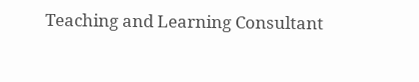Teaching and Learning Consultant